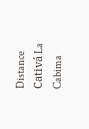Distance Cativá La Cabima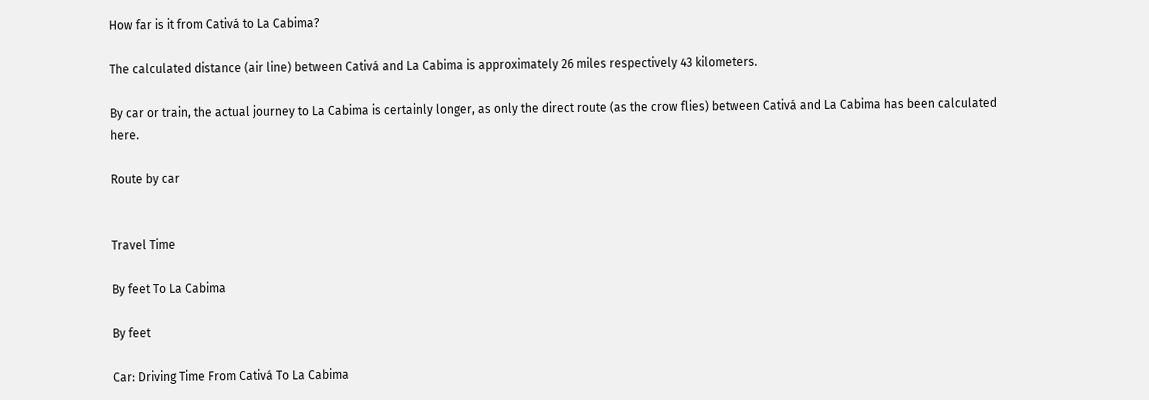How far is it from Cativá to La Cabima?

The calculated distance (air line) between Cativá and La Cabima is approximately 26 miles respectively 43 kilometers.

By car or train, the actual journey to La Cabima is certainly longer, as only the direct route (as the crow flies) between Cativá and La Cabima has been calculated here.

Route by car


Travel Time

By feet To La Cabima

By feet

Car: Driving Time From Cativá To La Cabima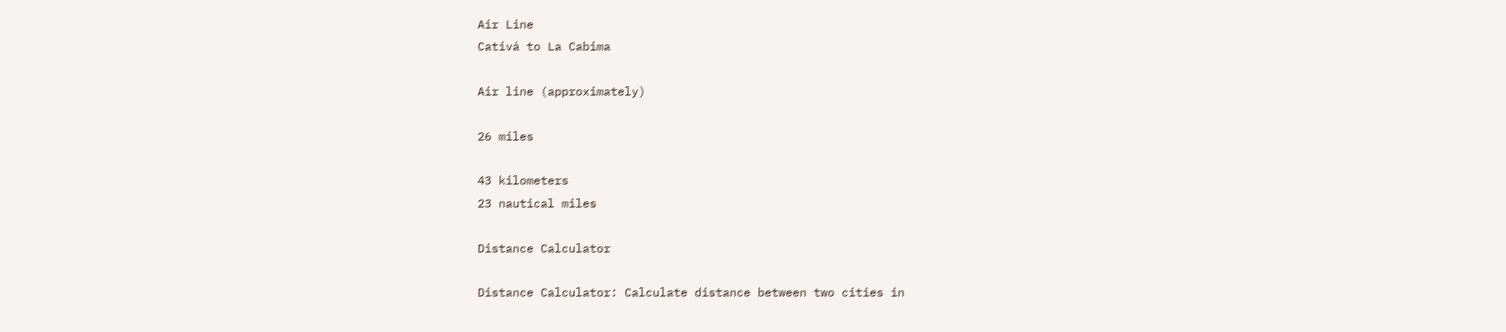Air Line
Cativá to La Cabima

Air line (approximately)

26 miles

43 kilometers
23 nautical miles

Distance Calculator

Distance Calculator: Calculate distance between two cities in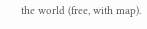the world (free, with map).